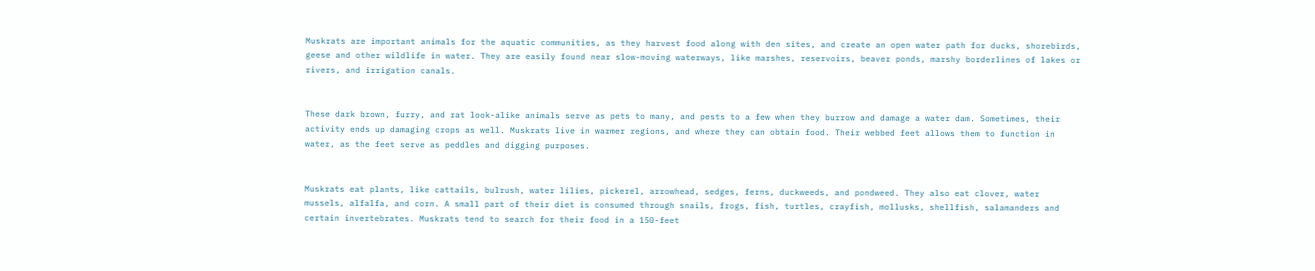Muskrats are important animals for the aquatic communities, as they harvest food along with den sites, and create an open water path for ducks, shorebirds, geese and other wildlife in water. They are easily found near slow-moving waterways, like marshes, reservoirs, beaver ponds, marshy borderlines of lakes or rivers, and irrigation canals.


These dark brown, furry, and rat look-alike animals serve as pets to many, and pests to a few when they burrow and damage a water dam. Sometimes, their activity ends up damaging crops as well. Muskrats live in warmer regions, and where they can obtain food. Their webbed feet allows them to function in water, as the feet serve as peddles and digging purposes.


Muskrats eat plants, like cattails, bulrush, water lilies, pickerel, arrowhead, sedges, ferns, duckweeds, and pondweed. They also eat clover, water mussels, alfalfa, and corn. A small part of their diet is consumed through snails, frogs, fish, turtles, crayfish, mollusks, shellfish, salamanders and certain invertebrates. Muskrats tend to search for their food in a 150-feet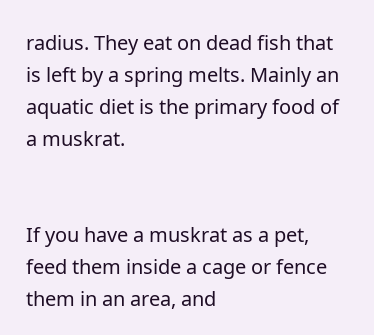radius. They eat on dead fish that is left by a spring melts. Mainly an aquatic diet is the primary food of a muskrat.


If you have a muskrat as a pet, feed them inside a cage or fence them in an area, and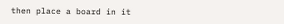then place a board in it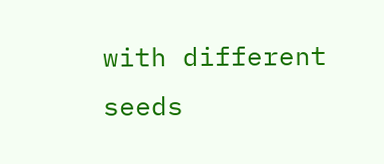with different seeds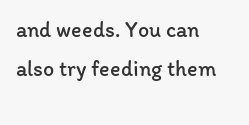and weeds. You can also try feeding them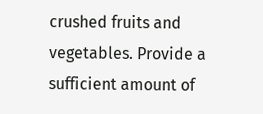crushed fruits and vegetables. Provide a sufficient amount of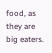food, as they are big eaters.